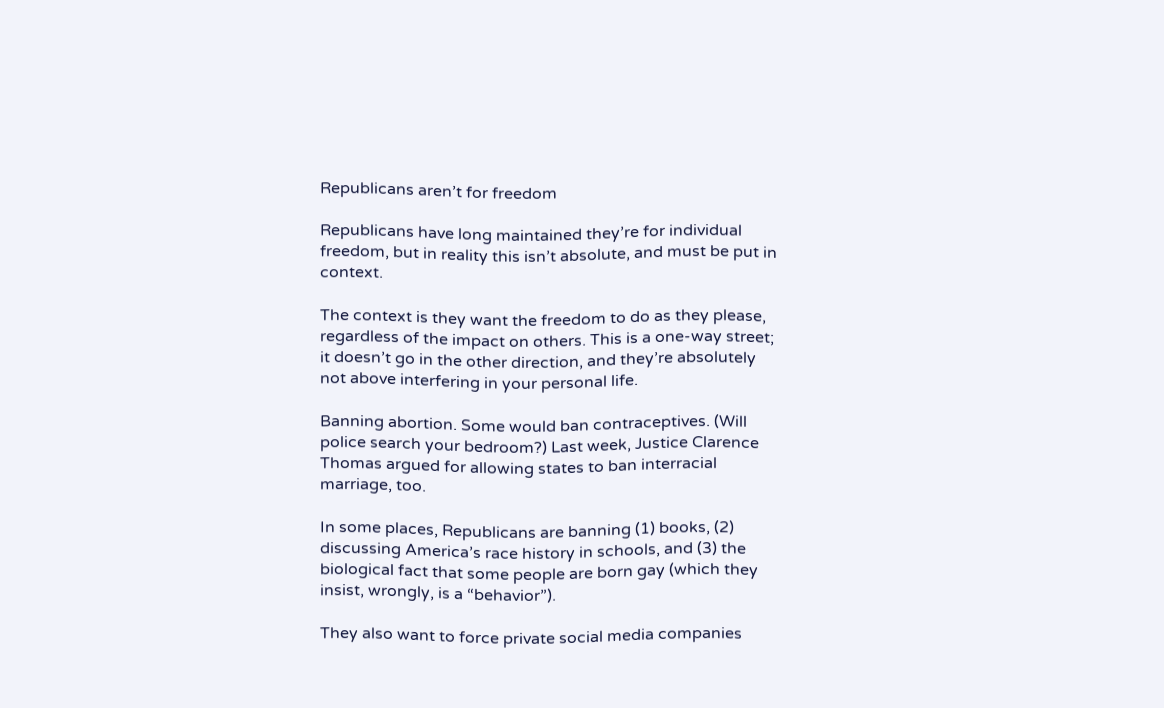Republicans aren’t for freedom

Republicans have long maintained they’re for individual freedom, but in reality this isn’t absolute, and must be put in context.

The context is they want the freedom to do as they please, regardless of the impact on others. This is a one-way street; it doesn’t go in the other direction, and they’re absolutely not above interfering in your personal life.

Banning abortion. Some would ban contraceptives. (Will police search your bedroom?) Last week, Justice Clarence Thomas argued for allowing states to ban interracial marriage, too.

In some places, Republicans are banning (1) books, (2) discussing America’s race history in schools, and (3) the biological fact that some people are born gay (which they insist, wrongly, is a “behavior”).

They also want to force private social media companies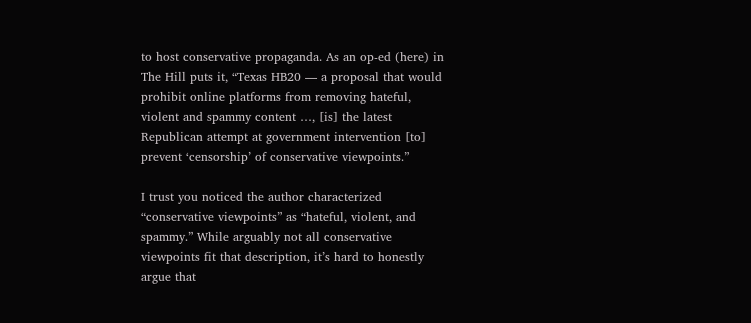to host conservative propaganda. As an op-ed (here) in The Hill puts it, “Texas HB20 — a proposal that would prohibit online platforms from removing hateful, violent and spammy content …, [is] the latest Republican attempt at government intervention [to] prevent ‘censorship’ of conservative viewpoints.”

I trust you noticed the author characterized “conservative viewpoints” as “hateful, violent, and spammy.” While arguably not all conservative viewpoints fit that description, it’s hard to honestly argue that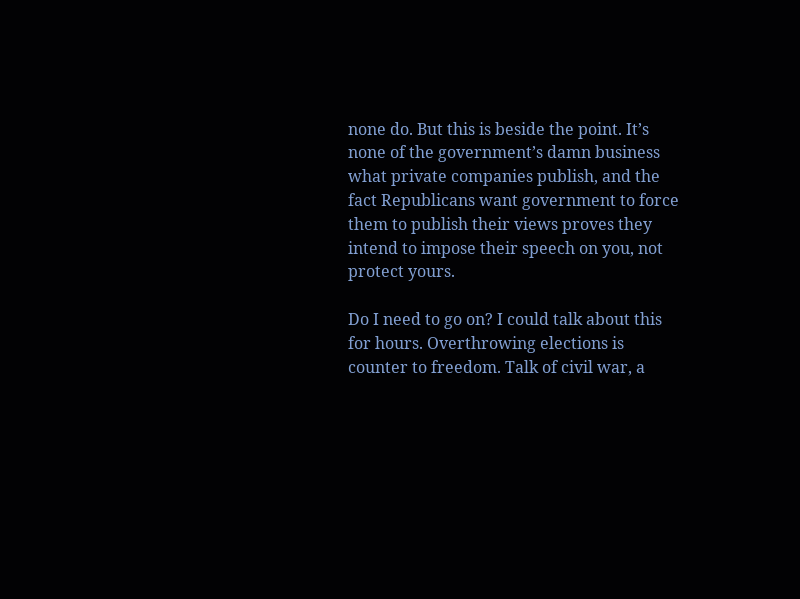none do. But this is beside the point. It’s none of the government’s damn business what private companies publish, and the fact Republicans want government to force them to publish their views proves they intend to impose their speech on you, not protect yours.

Do I need to go on? I could talk about this for hours. Overthrowing elections is counter to freedom. Talk of civil war, a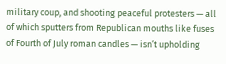military coup, and shooting peaceful protesters — all of which sputters from Republican mouths like fuses of Fourth of July roman candles — isn’t upholding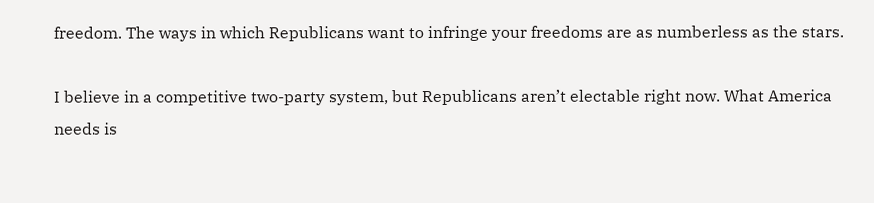freedom. The ways in which Republicans want to infringe your freedoms are as numberless as the stars.

I believe in a competitive two-party system, but Republicans aren’t electable right now. What America needs is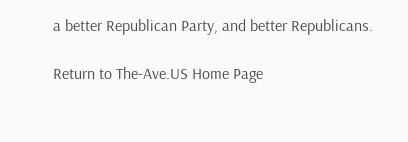a better Republican Party, and better Republicans.

Return to The-Ave.US Home Page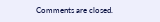Comments are closed.